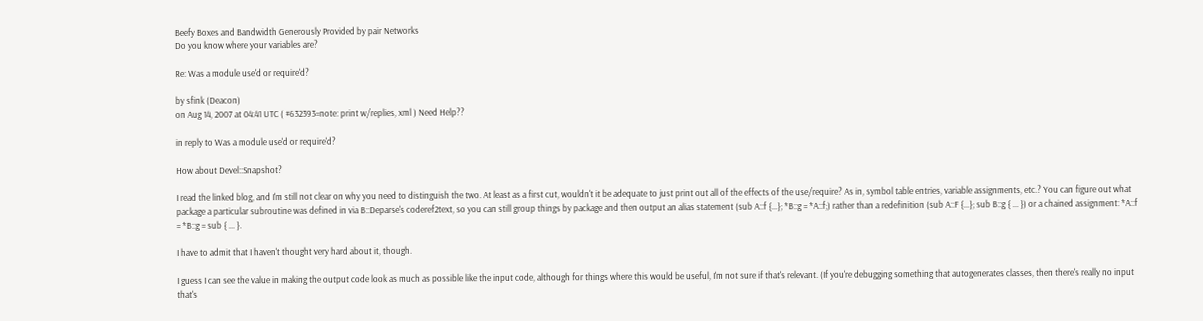Beefy Boxes and Bandwidth Generously Provided by pair Networks
Do you know where your variables are?

Re: Was a module use'd or require'd?

by sfink (Deacon)
on Aug 14, 2007 at 04:41 UTC ( #632393=note: print w/replies, xml ) Need Help??

in reply to Was a module use'd or require'd?

How about Devel::Snapshot?

I read the linked blog, and I'm still not clear on why you need to distinguish the two. At least as a first cut, wouldn't it be adequate to just print out all of the effects of the use/require? As in, symbol table entries, variable assignments, etc.? You can figure out what package a particular subroutine was defined in via B::Deparse's coderef2text, so you can still group things by package and then output an alias statement (sub A::f {...}; *B::g = *A::f;) rather than a redefinition (sub A::F {...}; sub B::g { ... }) or a chained assignment: *A::f = *B::g = sub { ... }.

I have to admit that I haven't thought very hard about it, though.

I guess I can see the value in making the output code look as much as possible like the input code, although for things where this would be useful, I'm not sure if that's relevant. (If you're debugging something that autogenerates classes, then there's really no input that's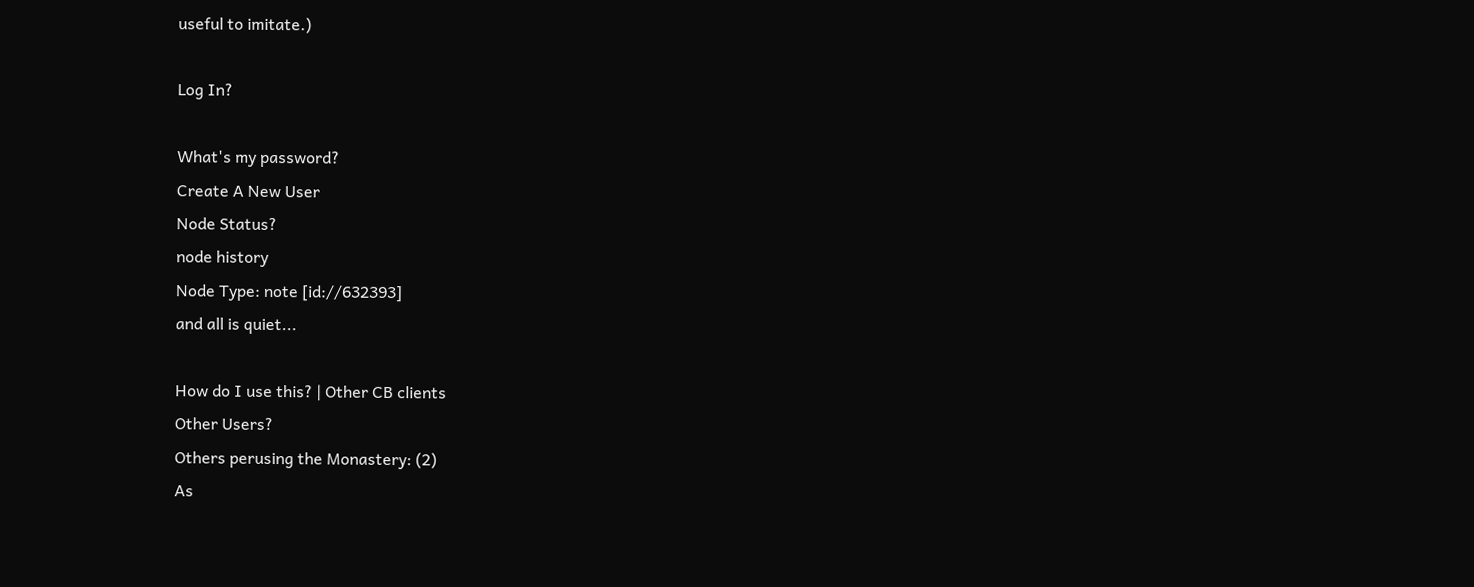useful to imitate.)

Log In?

What's my password?
Create A New User
Node Status?
node history
Node Type: note [id://632393]
and all is quiet...

How do I use this? | Other CB clients
Other Users?
Others perusing the Monastery: (2)
As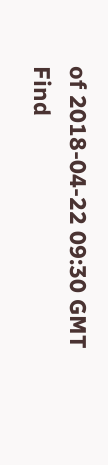of 2018-04-22 09:30 GMT
Find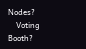Nodes?
    Voting Booth?